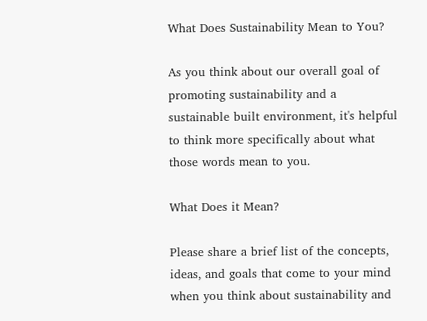What Does Sustainability Mean to You?

As you think about our overall goal of promoting sustainability and a sustainable built environment, it's helpful to think more specifically about what those words mean to you.

What Does it Mean?

Please share a brief list of the concepts, ideas, and goals that come to your mind when you think about sustainability and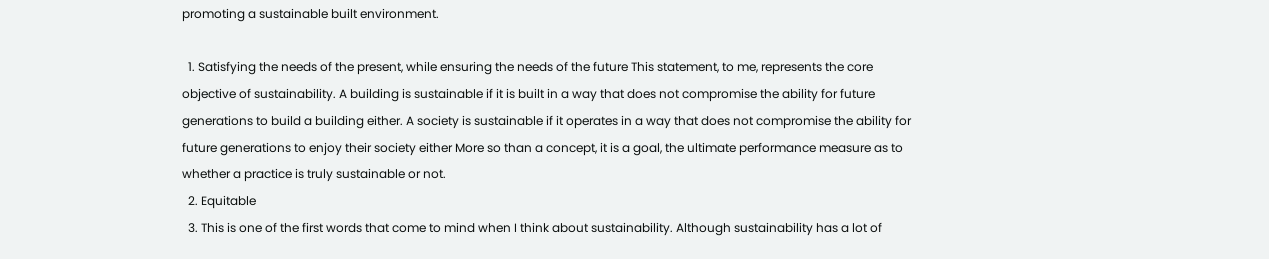promoting a sustainable built environment.

  1. Satisfying the needs of the present, while ensuring the needs of the future This statement, to me, represents the core objective of sustainability. A building is sustainable if it is built in a way that does not compromise the ability for future generations to build a building either. A society is sustainable if it operates in a way that does not compromise the ability for future generations to enjoy their society either More so than a concept, it is a goal, the ultimate performance measure as to whether a practice is truly sustainable or not.
  2. Equitable
  3. This is one of the first words that come to mind when I think about sustainability. Although sustainability has a lot of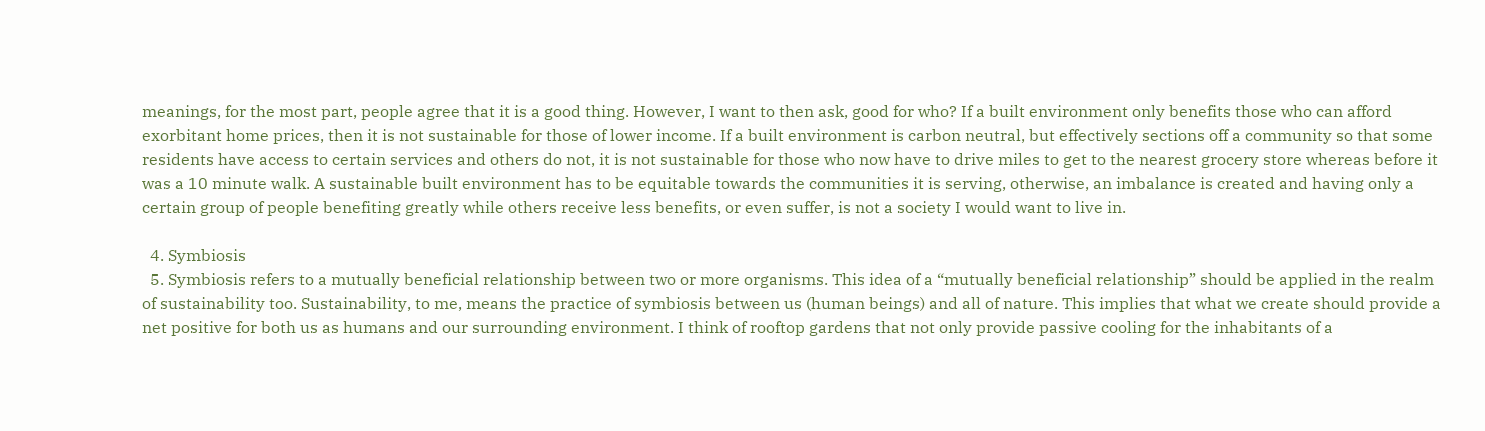meanings, for the most part, people agree that it is a good thing. However, I want to then ask, good for who? If a built environment only benefits those who can afford exorbitant home prices, then it is not sustainable for those of lower income. If a built environment is carbon neutral, but effectively sections off a community so that some residents have access to certain services and others do not, it is not sustainable for those who now have to drive miles to get to the nearest grocery store whereas before it was a 10 minute walk. A sustainable built environment has to be equitable towards the communities it is serving, otherwise, an imbalance is created and having only a certain group of people benefiting greatly while others receive less benefits, or even suffer, is not a society I would want to live in.

  4. Symbiosis
  5. Symbiosis refers to a mutually beneficial relationship between two or more organisms. This idea of a “mutually beneficial relationship” should be applied in the realm of sustainability too. Sustainability, to me, means the practice of symbiosis between us (human beings) and all of nature. This implies that what we create should provide a net positive for both us as humans and our surrounding environment. I think of rooftop gardens that not only provide passive cooling for the inhabitants of a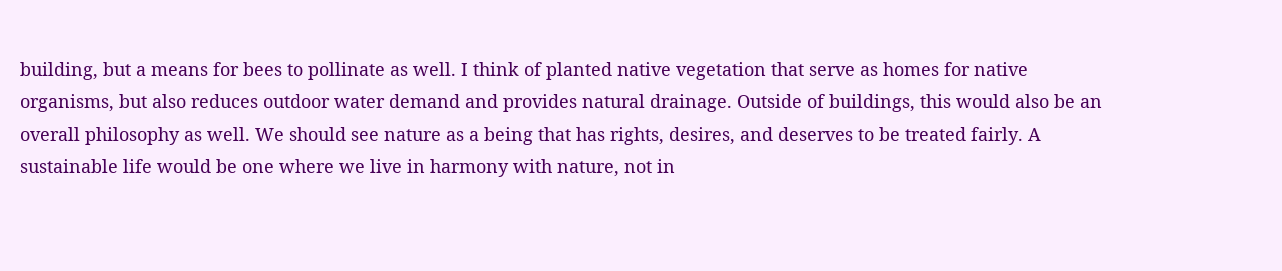building, but a means for bees to pollinate as well. I think of planted native vegetation that serve as homes for native organisms, but also reduces outdoor water demand and provides natural drainage. Outside of buildings, this would also be an overall philosophy as well. We should see nature as a being that has rights, desires, and deserves to be treated fairly. A sustainable life would be one where we live in harmony with nature, not in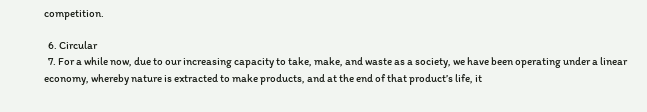competition.

  6. Circular
  7. For a while now, due to our increasing capacity to take, make, and waste as a society, we have been operating under a linear economy, whereby nature is extracted to make products, and at the end of that product’s life, it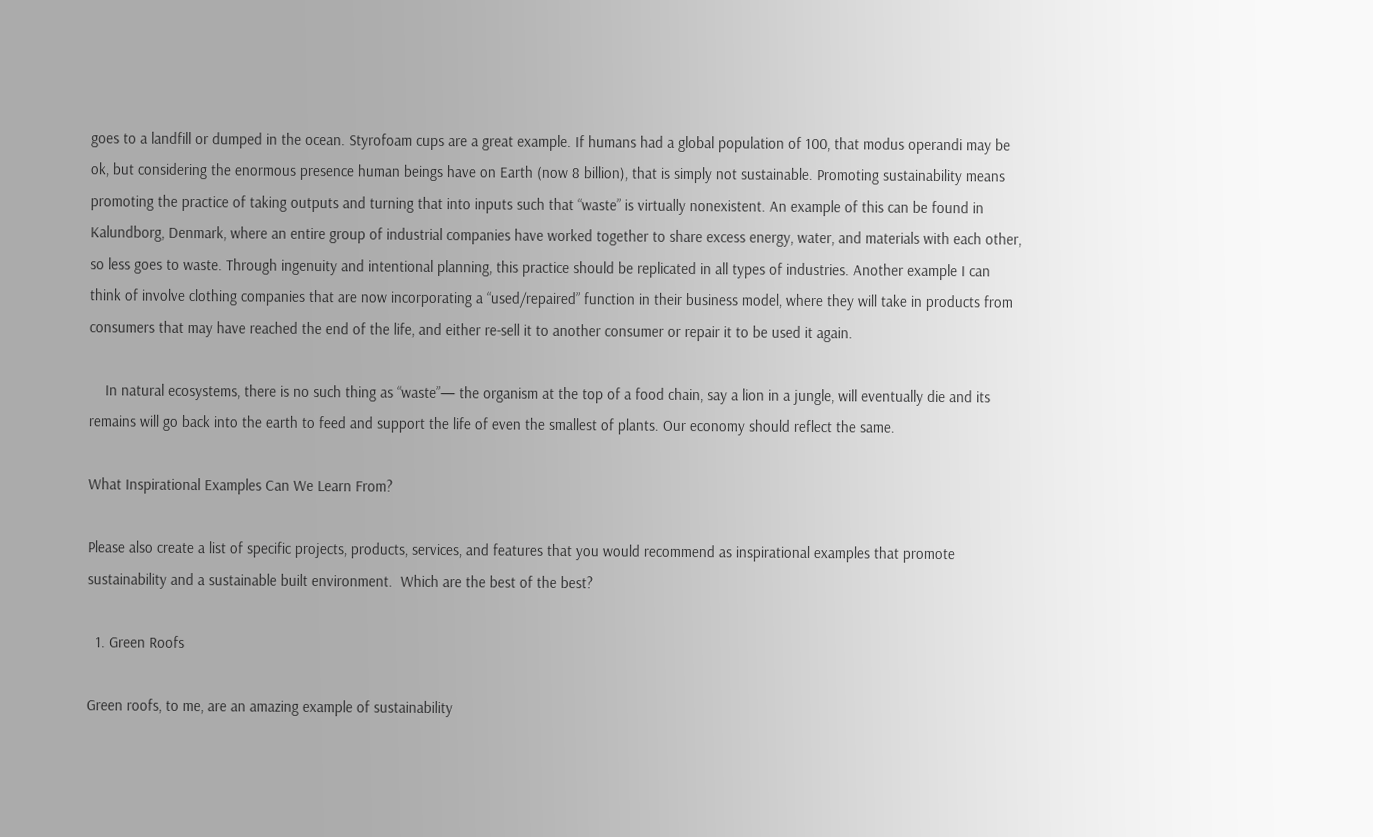goes to a landfill or dumped in the ocean. Styrofoam cups are a great example. If humans had a global population of 100, that modus operandi may be ok, but considering the enormous presence human beings have on Earth (now 8 billion), that is simply not sustainable. Promoting sustainability means promoting the practice of taking outputs and turning that into inputs such that “waste” is virtually nonexistent. An example of this can be found in Kalundborg, Denmark, where an entire group of industrial companies have worked together to share excess energy, water, and materials with each other, so less goes to waste. Through ingenuity and intentional planning, this practice should be replicated in all types of industries. Another example I can think of involve clothing companies that are now incorporating a “used/repaired” function in their business model, where they will take in products from consumers that may have reached the end of the life, and either re-sell it to another consumer or repair it to be used it again.

    In natural ecosystems, there is no such thing as “waste”— the organism at the top of a food chain, say a lion in a jungle, will eventually die and its remains will go back into the earth to feed and support the life of even the smallest of plants. Our economy should reflect the same.

What Inspirational Examples Can We Learn From?

Please also create a list of specific projects, products, services, and features that you would recommend as inspirational examples that promote sustainability and a sustainable built environment.  Which are the best of the best?

  1. Green Roofs

Green roofs, to me, are an amazing example of sustainability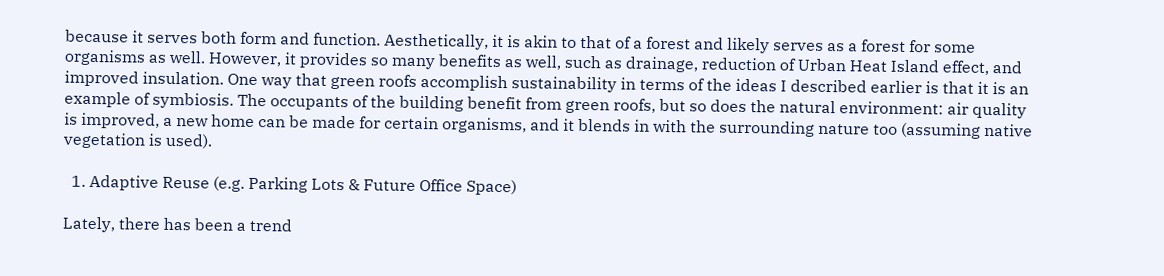because it serves both form and function. Aesthetically, it is akin to that of a forest and likely serves as a forest for some organisms as well. However, it provides so many benefits as well, such as drainage, reduction of Urban Heat Island effect, and improved insulation. One way that green roofs accomplish sustainability in terms of the ideas I described earlier is that it is an example of symbiosis. The occupants of the building benefit from green roofs, but so does the natural environment: air quality is improved, a new home can be made for certain organisms, and it blends in with the surrounding nature too (assuming native vegetation is used).

  1. Adaptive Reuse (e.g. Parking Lots & Future Office Space)

Lately, there has been a trend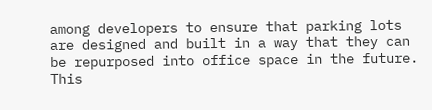among developers to ensure that parking lots are designed and built in a way that they can be repurposed into office space in the future. This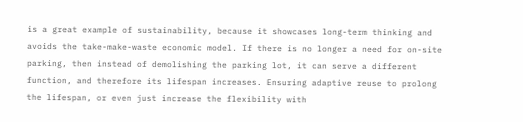is a great example of sustainability, because it showcases long-term thinking and avoids the take-make-waste economic model. If there is no longer a need for on-site parking, then instead of demolishing the parking lot, it can serve a different function, and therefore its lifespan increases. Ensuring adaptive reuse to prolong the lifespan, or even just increase the flexibility with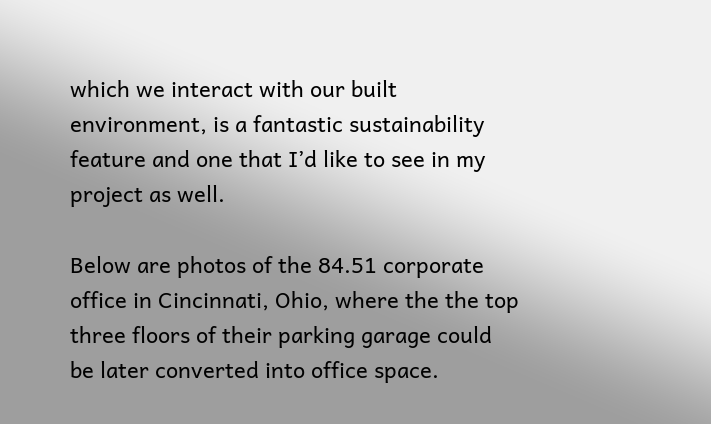which we interact with our built environment, is a fantastic sustainability feature and one that I’d like to see in my project as well.

Below are photos of the 84.51 corporate office in Cincinnati, Ohio, where the the top three floors of their parking garage could be later converted into office space.